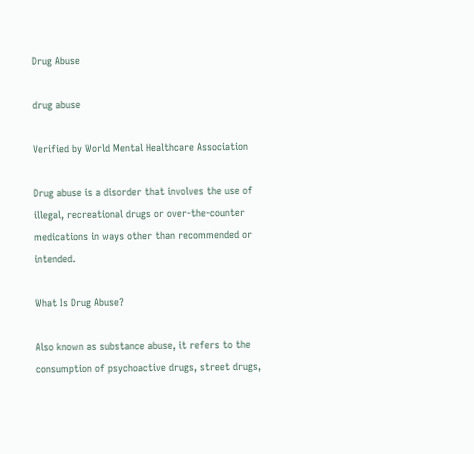Drug Abuse

drug abuse

Verified by World Mental Healthcare Association

Drug abuse is a disorder that involves the use of illegal, recreational drugs or over-the-counter medications in ways other than recommended or intended.

What Is Drug Abuse?

Also known as substance abuse, it refers to the consumption of psychoactive drugs, street drugs,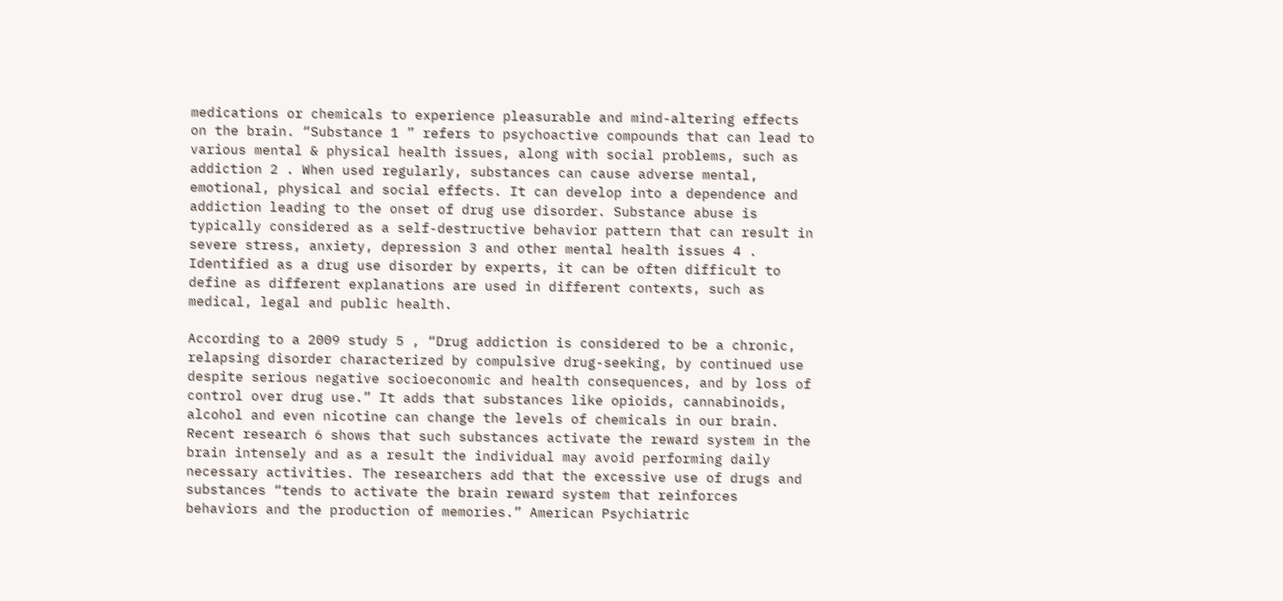medications or chemicals to experience pleasurable and mind-altering effects on the brain. “Substance 1 ” refers to psychoactive compounds that can lead to various mental & physical health issues, along with social problems, such as addiction 2 . When used regularly, substances can cause adverse mental, emotional, physical and social effects. It can develop into a dependence and addiction leading to the onset of drug use disorder. Substance abuse is typically considered as a self-destructive behavior pattern that can result in severe stress, anxiety, depression 3 and other mental health issues 4 . Identified as a drug use disorder by experts, it can be often difficult to define as different explanations are used in different contexts, such as medical, legal and public health.

According to a 2009 study 5 , “Drug addiction is considered to be a chronic, relapsing disorder characterized by compulsive drug-seeking, by continued use despite serious negative socioeconomic and health consequences, and by loss of control over drug use.” It adds that substances like opioids, cannabinoids, alcohol and even nicotine can change the levels of chemicals in our brain. Recent research 6 shows that such substances activate the reward system in the brain intensely and as a result the individual may avoid performing daily necessary activities. The researchers add that the excessive use of drugs and substances “tends to activate the brain reward system that reinforces behaviors and the production of memories.” American Psychiatric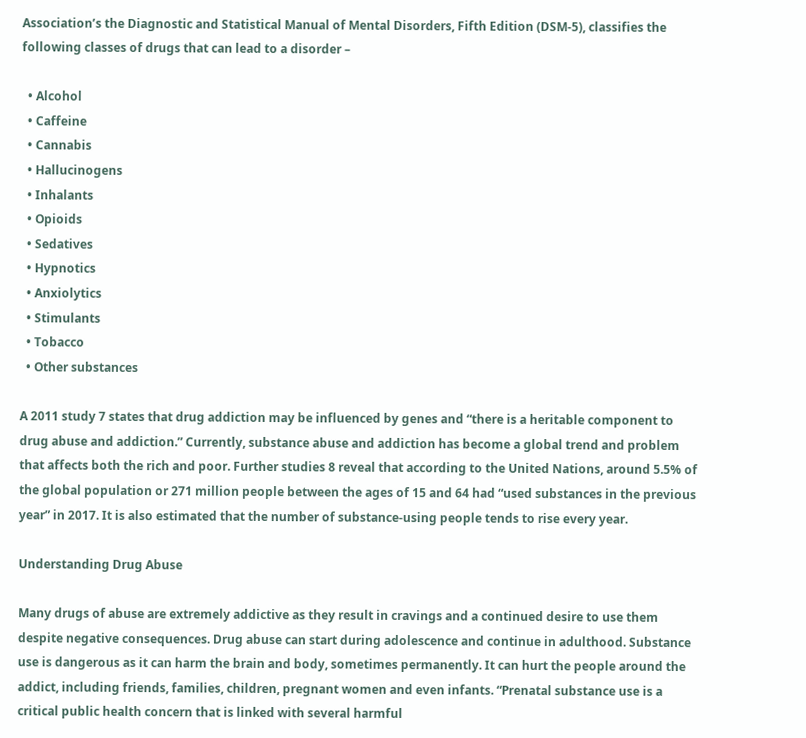Association’s the Diagnostic and Statistical Manual of Mental Disorders, Fifth Edition (DSM-5), classifies the following classes of drugs that can lead to a disorder –

  • Alcohol
  • Caffeine
  • Cannabis
  • Hallucinogens
  • Inhalants
  • Opioids
  • Sedatives
  • Hypnotics
  • Anxiolytics
  • Stimulants
  • Tobacco
  • Other substances

A 2011 study 7 states that drug addiction may be influenced by genes and “there is a heritable component to drug abuse and addiction.” Currently, substance abuse and addiction has become a global trend and problem that affects both the rich and poor. Further studies 8 reveal that according to the United Nations, around 5.5% of the global population or 271 million people between the ages of 15 and 64 had “used substances in the previous year” in 2017. It is also estimated that the number of substance-using people tends to rise every year.

Understanding Drug Abuse

Many drugs of abuse are extremely addictive as they result in cravings and a continued desire to use them despite negative consequences. Drug abuse can start during adolescence and continue in adulthood. Substance use is dangerous as it can harm the brain and body, sometimes permanently. It can hurt the people around the addict, including friends, families, children, pregnant women and even infants. “Prenatal substance use is a critical public health concern that is linked with several harmful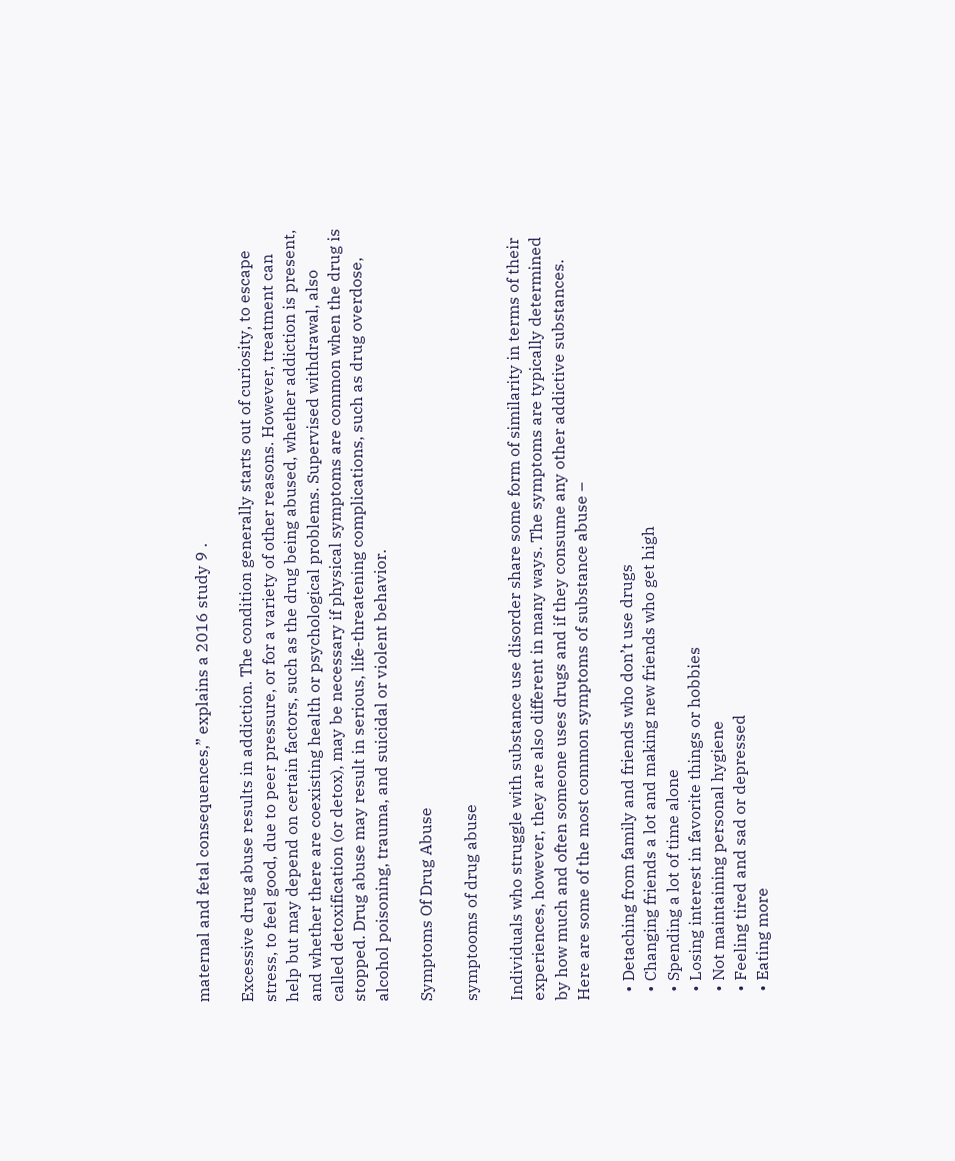maternal and fetal consequences,” explains a 2016 study 9 .

Excessive drug abuse results in addiction. The condition generally starts out of curiosity, to escape stress, to feel good, due to peer pressure, or for a variety of other reasons. However, treatment can help but may depend on certain factors, such as the drug being abused, whether addiction is present, and whether there are coexisting health or psychological problems. Supervised withdrawal, also called detoxification (or detox), may be necessary if physical symptoms are common when the drug is stopped. Drug abuse may result in serious, life-threatening complications, such as drug overdose, alcohol poisoning, trauma, and suicidal or violent behavior.

Symptoms Of Drug Abuse

symptooms of drug abuse

Individuals who struggle with substance use disorder share some form of similarity in terms of their experiences, however, they are also different in many ways. The symptoms are typically determined by how much and often someone uses drugs and if they consume any other addictive substances. Here are some of the most common symptoms of substance abuse –

  • Detaching from family and friends who don’t use drugs
  • Changing friends a lot and making new friends who get high
  • Spending a lot of time alone
  • Losing interest in favorite things or hobbies
  • Not maintaining personal hygiene
  • Feeling tired and sad or depressed
  • Eating more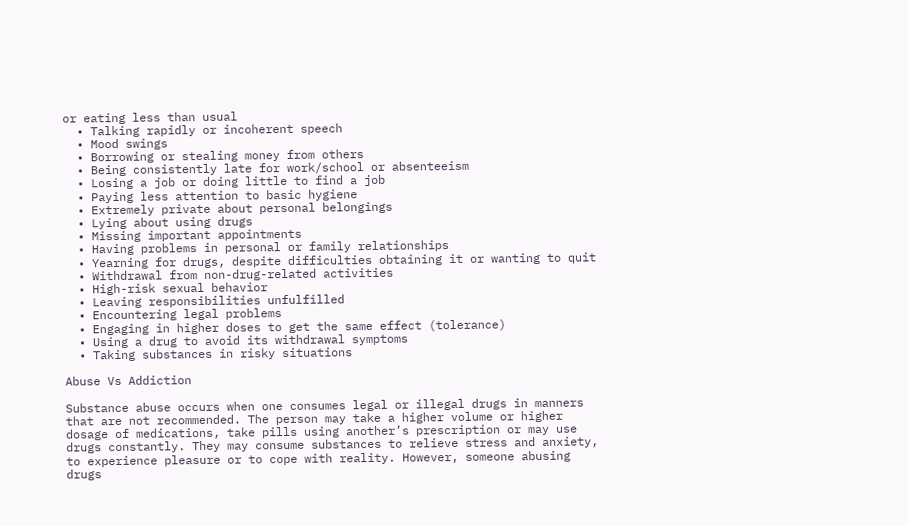or eating less than usual
  • Talking rapidly or incoherent speech
  • Mood swings
  • Borrowing or stealing money from others
  • Being consistently late for work/school or absenteeism
  • Losing a job or doing little to find a job
  • Paying less attention to basic hygiene
  • Extremely private about personal belongings
  • Lying about using drugs
  • Missing important appointments
  • Having problems in personal or family relationships
  • Yearning for drugs, despite difficulties obtaining it or wanting to quit
  • Withdrawal from non-drug-related activities
  • High-risk sexual behavior
  • Leaving responsibilities unfulfilled
  • Encountering legal problems
  • Engaging in higher doses to get the same effect (tolerance)
  • Using a drug to avoid its withdrawal symptoms
  • Taking substances in risky situations

Abuse Vs Addiction

Substance abuse occurs when one consumes legal or illegal drugs in manners that are not recommended. The person may take a higher volume or higher dosage of medications, take pills using another’s prescription or may use drugs constantly. They may consume substances to relieve stress and anxiety, to experience pleasure or to cope with reality. However, someone abusing drugs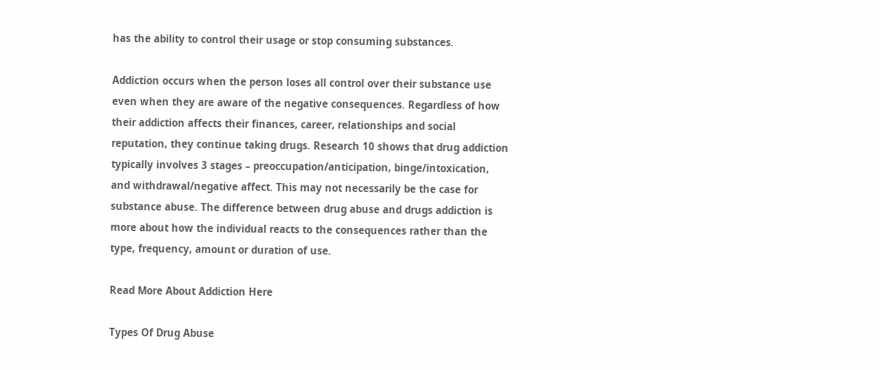has the ability to control their usage or stop consuming substances.

Addiction occurs when the person loses all control over their substance use even when they are aware of the negative consequences. Regardless of how their addiction affects their finances, career, relationships and social reputation, they continue taking drugs. Research 10 shows that drug addiction typically involves 3 stages – preoccupation/anticipation, binge/intoxication, and withdrawal/negative affect. This may not necessarily be the case for substance abuse. The difference between drug abuse and drugs addiction is more about how the individual reacts to the consequences rather than the type, frequency, amount or duration of use.

Read More About Addiction Here

Types Of Drug Abuse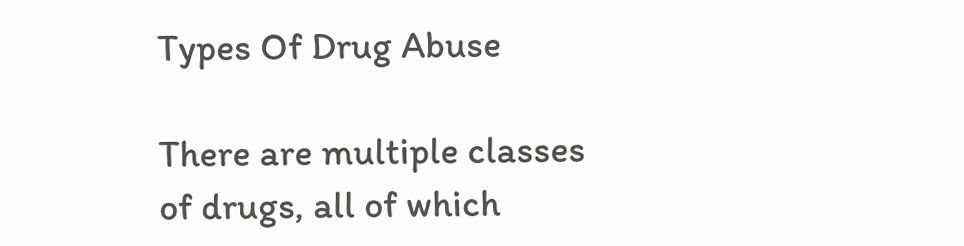Types Of Drug Abuse

There are multiple classes of drugs, all of which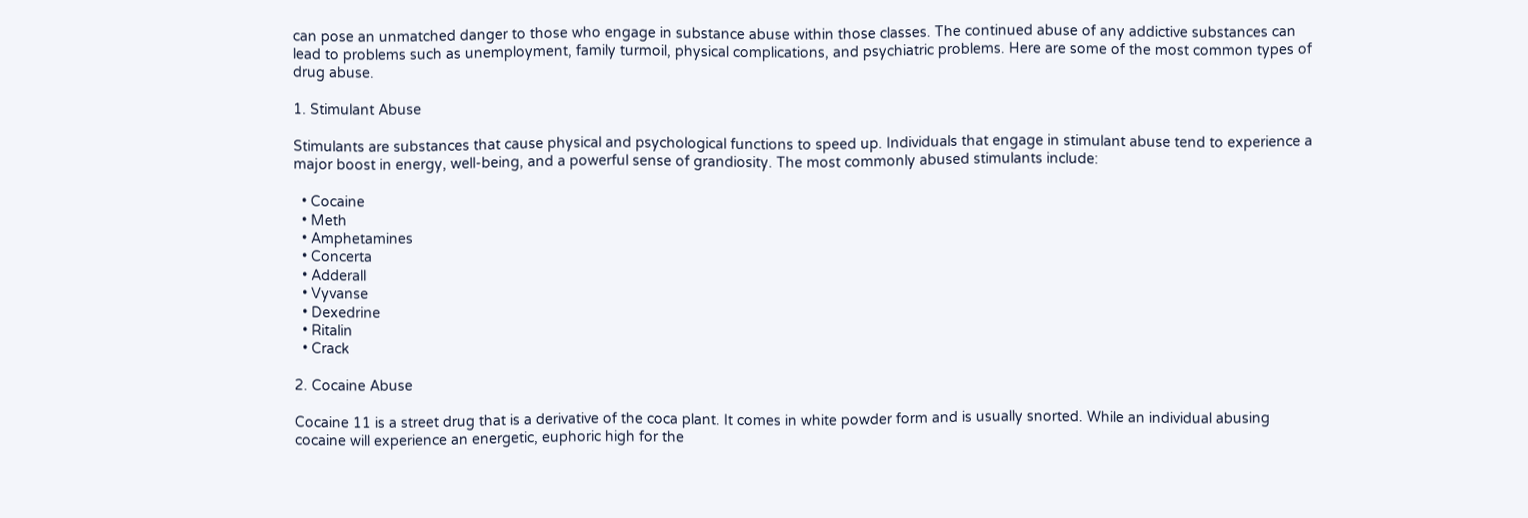can pose an unmatched danger to those who engage in substance abuse within those classes. The continued abuse of any addictive substances can lead to problems such as unemployment, family turmoil, physical complications, and psychiatric problems. Here are some of the most common types of drug abuse.

1. Stimulant Abuse

Stimulants are substances that cause physical and psychological functions to speed up. Individuals that engage in stimulant abuse tend to experience a major boost in energy, well-being, and a powerful sense of grandiosity. The most commonly abused stimulants include:

  • Cocaine
  • Meth
  • Amphetamines
  • Concerta
  • Adderall
  • Vyvanse
  • Dexedrine
  • Ritalin
  • Crack

2. Cocaine Abuse

Cocaine 11 is a street drug that is a derivative of the coca plant. It comes in white powder form and is usually snorted. While an individual abusing cocaine will experience an energetic, euphoric high for the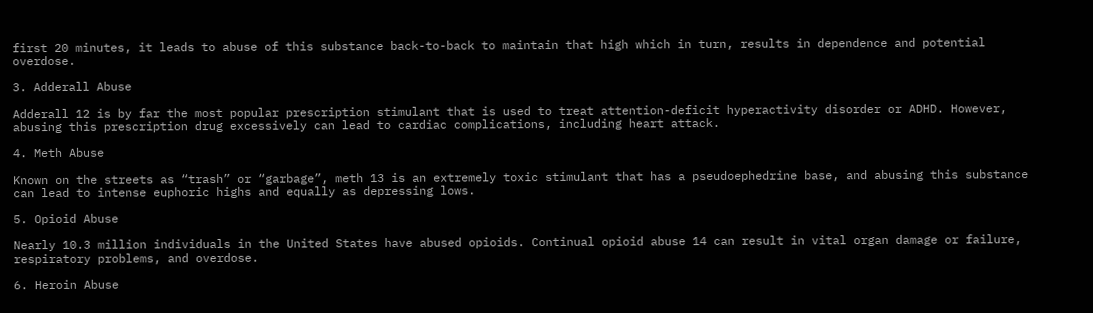first 20 minutes, it leads to abuse of this substance back-to-back to maintain that high which in turn, results in dependence and potential overdose.

3. Adderall Abuse

Adderall 12 is by far the most popular prescription stimulant that is used to treat attention-deficit hyperactivity disorder or ADHD. However, abusing this prescription drug excessively can lead to cardiac complications, including heart attack.

4. Meth Abuse

Known on the streets as “trash” or “garbage”, meth 13 is an extremely toxic stimulant that has a pseudoephedrine base, and abusing this substance can lead to intense euphoric highs and equally as depressing lows.

5. Opioid Abuse

Nearly 10.3 million individuals in the United States have abused opioids. Continual opioid abuse 14 can result in vital organ damage or failure, respiratory problems, and overdose.

6. Heroin Abuse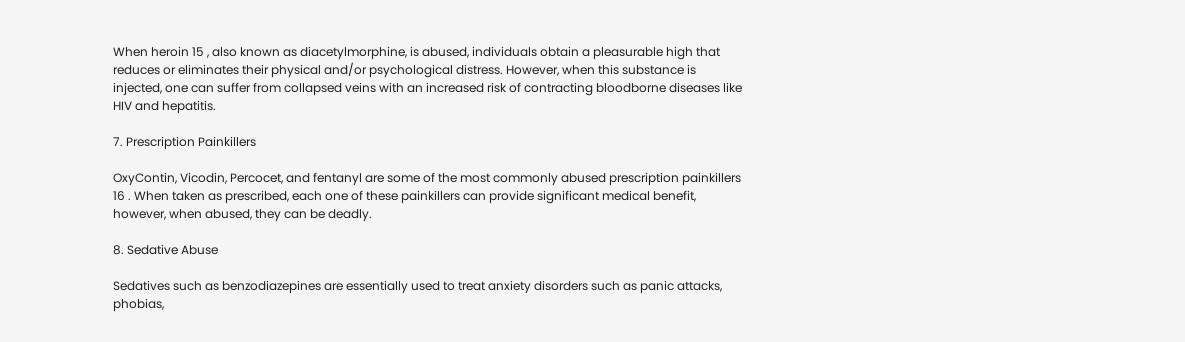When heroin 15 , also known as diacetylmorphine, is abused, individuals obtain a pleasurable high that reduces or eliminates their physical and/or psychological distress. However, when this substance is injected, one can suffer from collapsed veins with an increased risk of contracting bloodborne diseases like HIV and hepatitis.

7. Prescription Painkillers

OxyContin, Vicodin, Percocet, and fentanyl are some of the most commonly abused prescription painkillers 16 . When taken as prescribed, each one of these painkillers can provide significant medical benefit, however, when abused, they can be deadly.

8. Sedative Abuse

Sedatives such as benzodiazepines are essentially used to treat anxiety disorders such as panic attacks, phobias,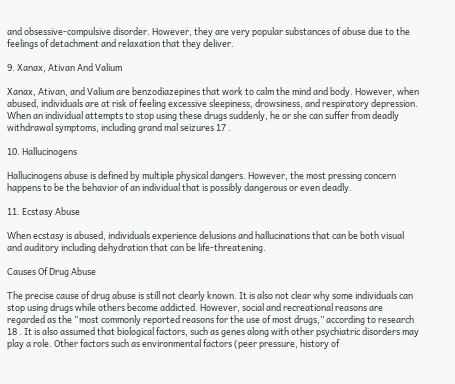and obsessive-compulsive disorder. However, they are very popular substances of abuse due to the feelings of detachment and relaxation that they deliver.

9. Xanax, Ativan And Valium

Xanax, Ativan, and Valium are benzodiazepines that work to calm the mind and body. However, when abused, individuals are at risk of feeling excessive sleepiness, drowsiness, and respiratory depression. When an individual attempts to stop using these drugs suddenly, he or she can suffer from deadly withdrawal symptoms, including grand mal seizures 17 .

10. Hallucinogens

Hallucinogens abuse is defined by multiple physical dangers. However, the most pressing concern happens to be the behavior of an individual that is possibly dangerous or even deadly.

11. Ecstasy Abuse

When ecstasy is abused, individuals experience delusions and hallucinations that can be both visual and auditory including dehydration that can be life-threatening.

Causes Of Drug Abuse

The precise cause of drug abuse is still not clearly known. It is also not clear why some individuals can stop using drugs while others become addicted. However, social and recreational reasons are regarded as the “most commonly reported reasons for the use of most drugs,” according to research 18 . It is also assumed that biological factors, such as genes along with other psychiatric disorders may play a role. Other factors such as environmental factors (peer pressure, history of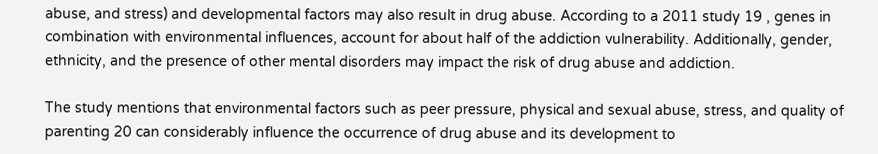abuse, and stress) and developmental factors may also result in drug abuse. According to a 2011 study 19 , genes in combination with environmental influences, account for about half of the addiction vulnerability. Additionally, gender, ethnicity, and the presence of other mental disorders may impact the risk of drug abuse and addiction.

The study mentions that environmental factors such as peer pressure, physical and sexual abuse, stress, and quality of parenting 20 can considerably influence the occurrence of drug abuse and its development to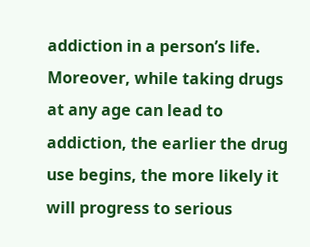addiction in a person’s life. Moreover, while taking drugs at any age can lead to addiction, the earlier the drug use begins, the more likely it will progress to serious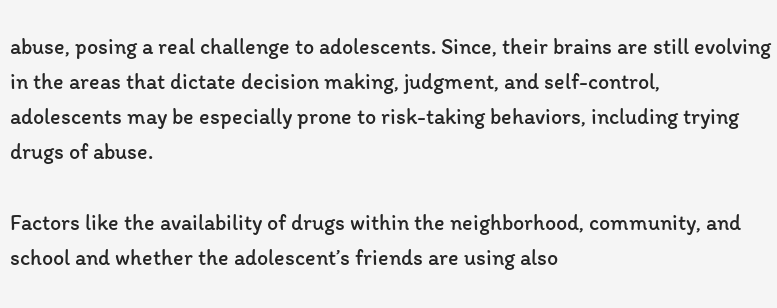abuse, posing a real challenge to adolescents. Since, their brains are still evolving in the areas that dictate decision making, judgment, and self-control, adolescents may be especially prone to risk-taking behaviors, including trying drugs of abuse.

Factors like the availability of drugs within the neighborhood, community, and school and whether the adolescent’s friends are using also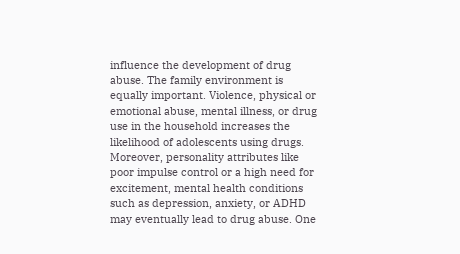influence the development of drug abuse. The family environment is equally important. Violence, physical or emotional abuse, mental illness, or drug use in the household increases the likelihood of adolescents using drugs. Moreover, personality attributes like poor impulse control or a high need for excitement, mental health conditions such as depression, anxiety, or ADHD may eventually lead to drug abuse. One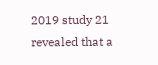2019 study 21 revealed that a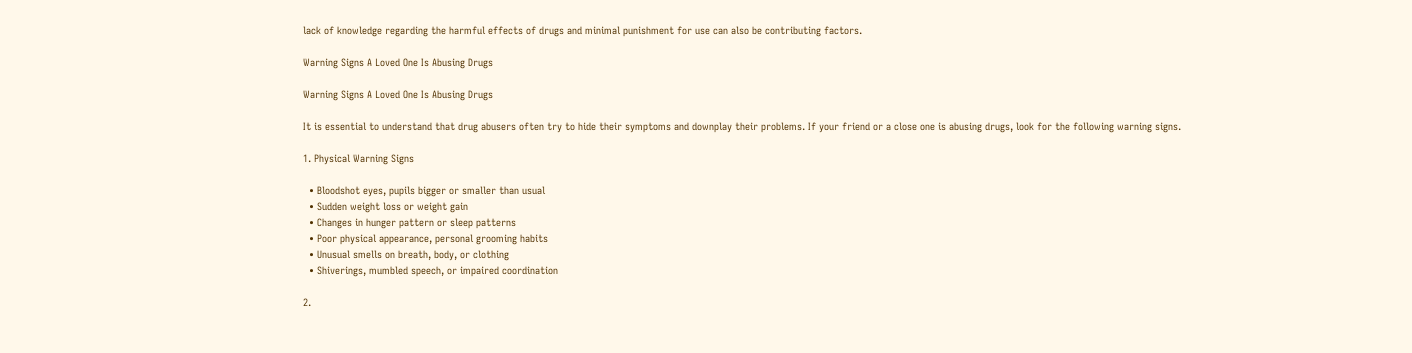lack of knowledge regarding the harmful effects of drugs and minimal punishment for use can also be contributing factors.

Warning Signs A Loved One Is Abusing Drugs

Warning Signs A Loved One Is Abusing Drugs

It is essential to understand that drug abusers often try to hide their symptoms and downplay their problems. If your friend or a close one is abusing drugs, look for the following warning signs.

1. Physical Warning Signs

  • Bloodshot eyes, pupils bigger or smaller than usual
  • Sudden weight loss or weight gain
  • Changes in hunger pattern or sleep patterns
  • Poor physical appearance, personal grooming habits
  • Unusual smells on breath, body, or clothing
  • Shiverings, mumbled speech, or impaired coordination

2.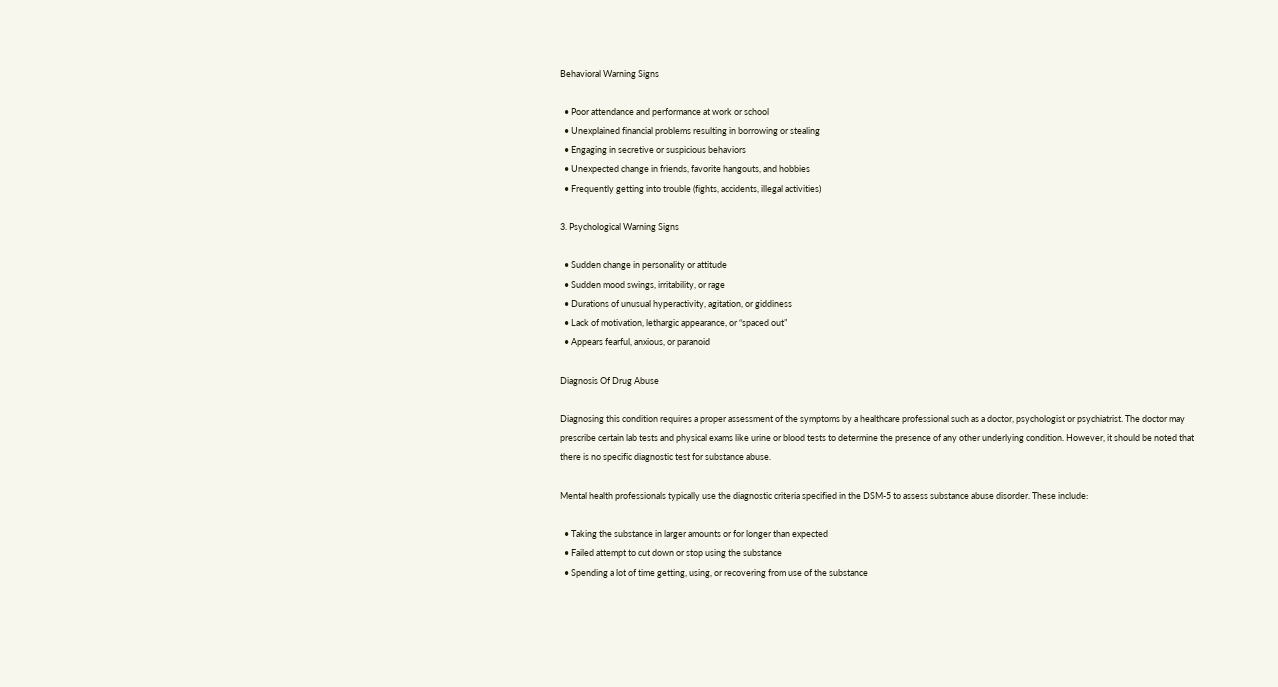Behavioral Warning Signs

  • Poor attendance and performance at work or school
  • Unexplained financial problems resulting in borrowing or stealing
  • Engaging in secretive or suspicious behaviors
  • Unexpected change in friends, favorite hangouts, and hobbies
  • Frequently getting into trouble (fights, accidents, illegal activities)

3. Psychological Warning Signs

  • Sudden change in personality or attitude
  • Sudden mood swings, irritability, or rage
  • Durations of unusual hyperactivity, agitation, or giddiness
  • Lack of motivation, lethargic appearance, or “spaced out”
  • Appears fearful, anxious, or paranoid

Diagnosis Of Drug Abuse

Diagnosing this condition requires a proper assessment of the symptoms by a healthcare professional such as a doctor, psychologist or psychiatrist. The doctor may prescribe certain lab tests and physical exams like urine or blood tests to determine the presence of any other underlying condition. However, it should be noted that there is no specific diagnostic test for substance abuse.

Mental health professionals typically use the diagnostic criteria specified in the DSM-5 to assess substance abuse disorder. These include:

  • Taking the substance in larger amounts or for longer than expected
  • Failed attempt to cut down or stop using the substance
  • Spending a lot of time getting, using, or recovering from use of the substance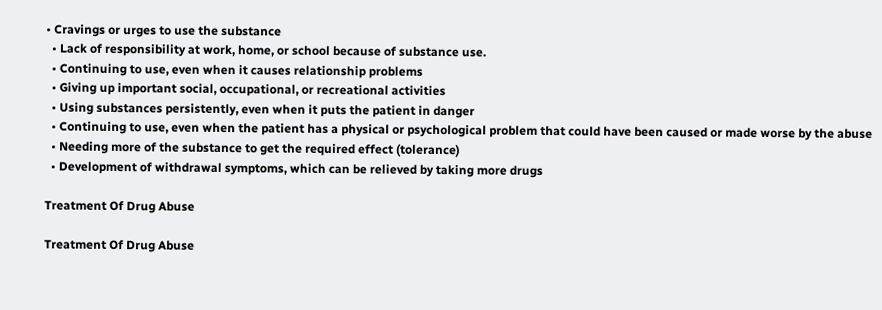• Cravings or urges to use the substance
  • Lack of responsibility at work, home, or school because of substance use.
  • Continuing to use, even when it causes relationship problems
  • Giving up important social, occupational, or recreational activities
  • Using substances persistently, even when it puts the patient in danger
  • Continuing to use, even when the patient has a physical or psychological problem that could have been caused or made worse by the abuse
  • Needing more of the substance to get the required effect (tolerance)
  • Development of withdrawal symptoms, which can be relieved by taking more drugs

Treatment Of Drug Abuse

Treatment Of Drug Abuse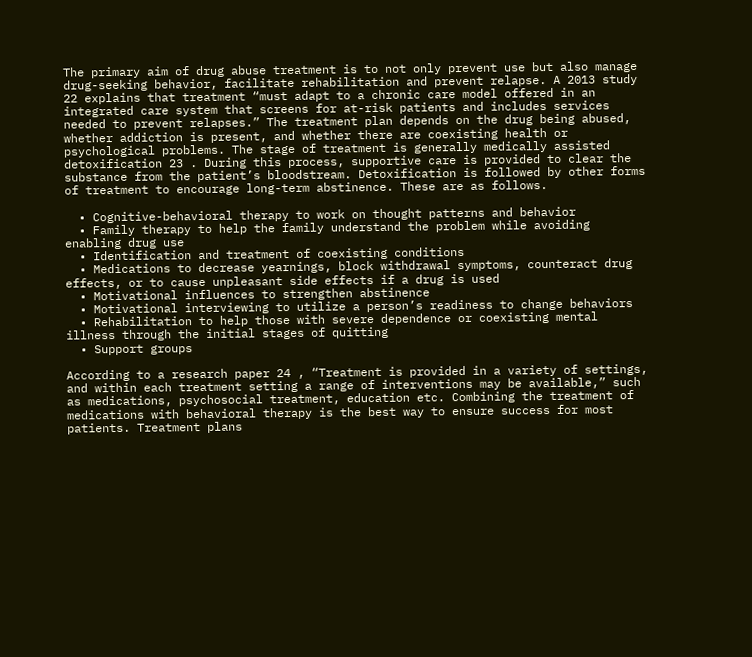The primary aim of drug abuse treatment is to not only prevent use but also manage drug-seeking behavior, facilitate rehabilitation and prevent relapse. A 2013 study 22 explains that treatment “must adapt to a chronic care model offered in an integrated care system that screens for at-risk patients and includes services needed to prevent relapses.” The treatment plan depends on the drug being abused, whether addiction is present, and whether there are coexisting health or psychological problems. The stage of treatment is generally medically assisted detoxification 23 . During this process, supportive care is provided to clear the substance from the patient’s bloodstream. Detoxification is followed by other forms of treatment to encourage long-term abstinence. These are as follows.

  • Cognitive-behavioral therapy to work on thought patterns and behavior
  • Family therapy to help the family understand the problem while avoiding enabling drug use
  • Identification and treatment of coexisting conditions
  • Medications to decrease yearnings, block withdrawal symptoms, counteract drug effects, or to cause unpleasant side effects if a drug is used
  • Motivational influences to strengthen abstinence
  • Motivational interviewing to utilize a person’s readiness to change behaviors
  • Rehabilitation to help those with severe dependence or coexisting mental illness through the initial stages of quitting
  • Support groups

According to a research paper 24 , “Treatment is provided in a variety of settings, and within each treatment setting a range of interventions may be available,” such as medications, psychosocial treatment, education etc. Combining the treatment of medications with behavioral therapy is the best way to ensure success for most patients. Treatment plans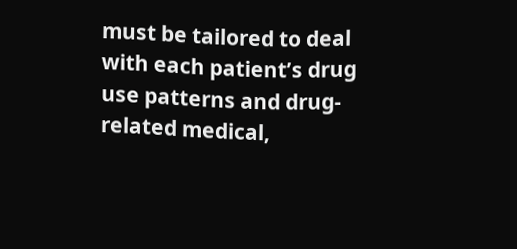must be tailored to deal with each patient’s drug use patterns and drug-related medical,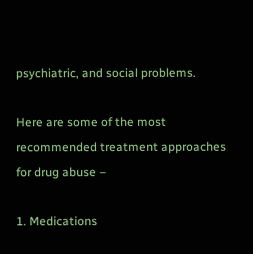psychiatric, and social problems.

Here are some of the most recommended treatment approaches for drug abuse –

1. Medications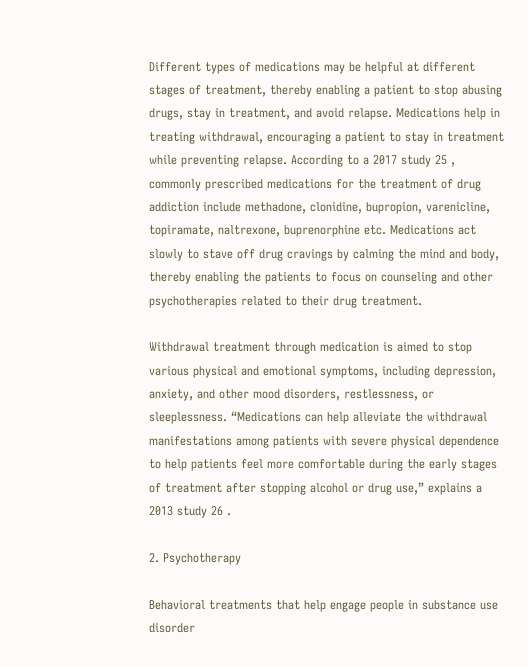Different types of medications may be helpful at different stages of treatment, thereby enabling a patient to stop abusing drugs, stay in treatment, and avoid relapse. Medications help in treating withdrawal, encouraging a patient to stay in treatment while preventing relapse. According to a 2017 study 25 , commonly prescribed medications for the treatment of drug addiction include methadone, clonidine, bupropion, varenicline, topiramate, naltrexone, buprenorphine etc. Medications act slowly to stave off drug cravings by calming the mind and body, thereby enabling the patients to focus on counseling and other psychotherapies related to their drug treatment.

Withdrawal treatment through medication is aimed to stop various physical and emotional symptoms, including depression, anxiety, and other mood disorders, restlessness, or sleeplessness. “Medications can help alleviate the withdrawal manifestations among patients with severe physical dependence to help patients feel more comfortable during the early stages of treatment after stopping alcohol or drug use,” explains a 2013 study 26 .

2. Psychotherapy

Behavioral treatments that help engage people in substance use disorder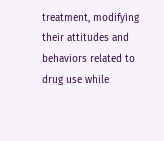treatment, modifying their attitudes and behaviors related to drug use while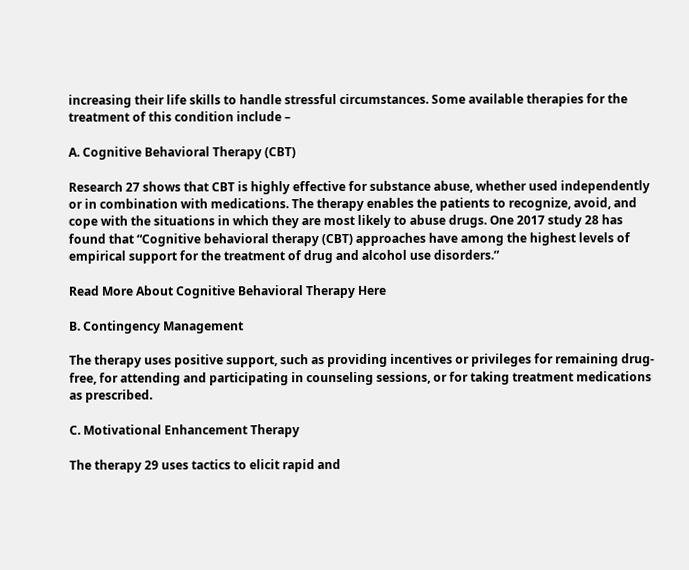increasing their life skills to handle stressful circumstances. Some available therapies for the treatment of this condition include –

A. Cognitive Behavioral Therapy (CBT)

Research 27 shows that CBT is highly effective for substance abuse, whether used independently or in combination with medications. The therapy enables the patients to recognize, avoid, and cope with the situations in which they are most likely to abuse drugs. One 2017 study 28 has found that “Cognitive behavioral therapy (CBT) approaches have among the highest levels of empirical support for the treatment of drug and alcohol use disorders.”

Read More About Cognitive Behavioral Therapy Here

B. Contingency Management

The therapy uses positive support, such as providing incentives or privileges for remaining drug-free, for attending and participating in counseling sessions, or for taking treatment medications as prescribed.

C. Motivational Enhancement Therapy

The therapy 29 uses tactics to elicit rapid and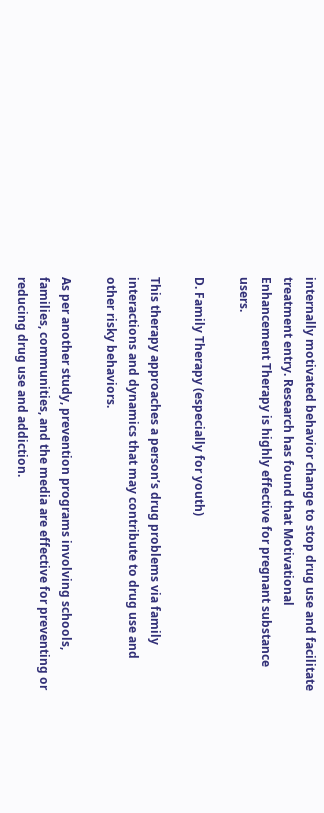internally motivated behavior change to stop drug use and facilitate treatment entry. Research has found that Motivational Enhancement Therapy is highly effective for pregnant substance users.

D. Family Therapy (especially for youth)

This therapy approaches a person’s drug problems via family interactions and dynamics that may contribute to drug use and other risky behaviors.

As per another study, prevention programs involving schools, families, communities, and the media are effective for preventing or reducing drug use and addiction.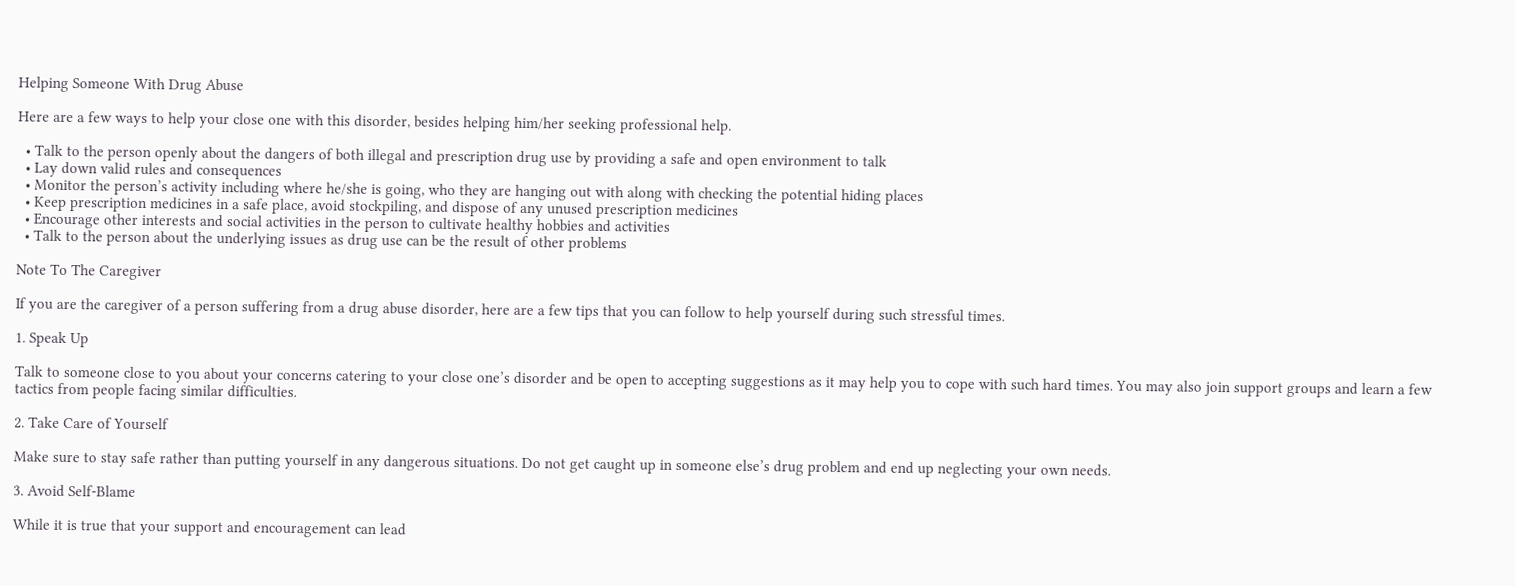Helping Someone With Drug Abuse

Here are a few ways to help your close one with this disorder, besides helping him/her seeking professional help.

  • Talk to the person openly about the dangers of both illegal and prescription drug use by providing a safe and open environment to talk
  • Lay down valid rules and consequences
  • Monitor the person’s activity including where he/she is going, who they are hanging out with along with checking the potential hiding places
  • Keep prescription medicines in a safe place, avoid stockpiling, and dispose of any unused prescription medicines
  • Encourage other interests and social activities in the person to cultivate healthy hobbies and activities
  • Talk to the person about the underlying issues as drug use can be the result of other problems

Note To The Caregiver

If you are the caregiver of a person suffering from a drug abuse disorder, here are a few tips that you can follow to help yourself during such stressful times.

1. Speak Up

Talk to someone close to you about your concerns catering to your close one’s disorder and be open to accepting suggestions as it may help you to cope with such hard times. You may also join support groups and learn a few tactics from people facing similar difficulties.

2. Take Care of Yourself

Make sure to stay safe rather than putting yourself in any dangerous situations. Do not get caught up in someone else’s drug problem and end up neglecting your own needs.

3. Avoid Self-Blame

While it is true that your support and encouragement can lead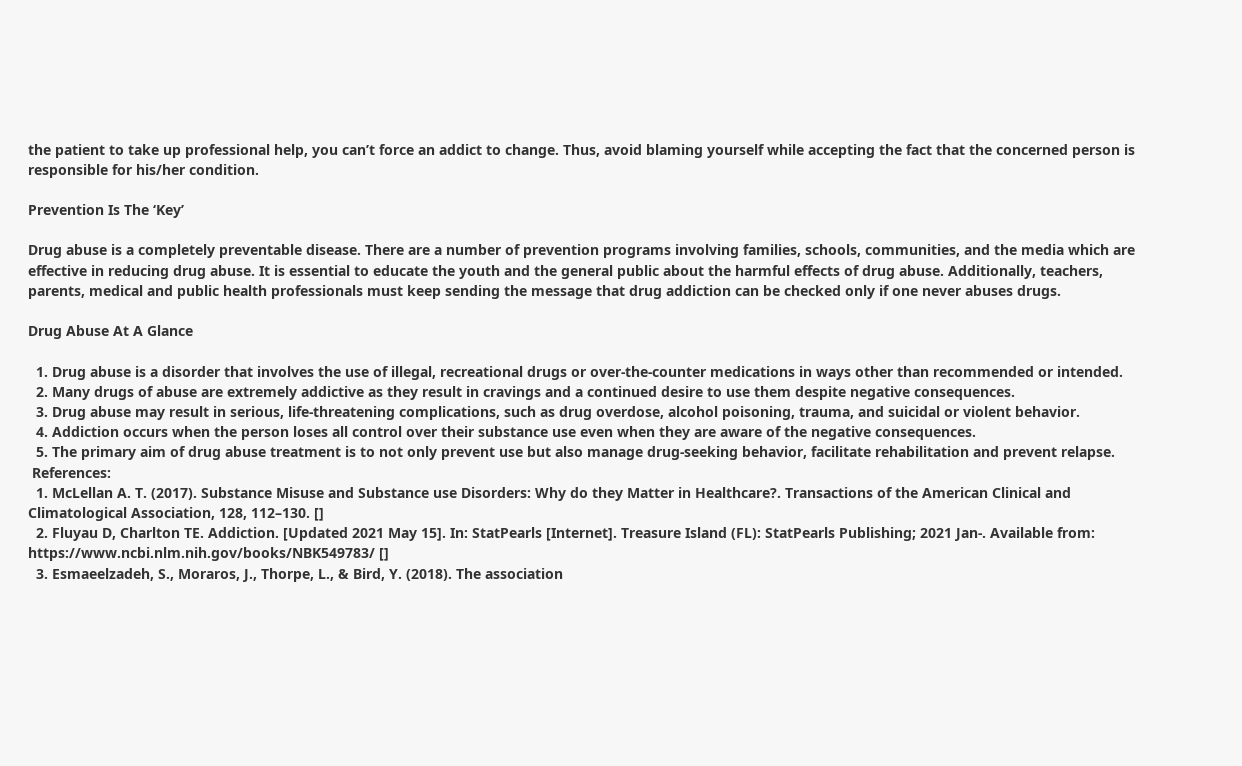the patient to take up professional help, you can’t force an addict to change. Thus, avoid blaming yourself while accepting the fact that the concerned person is responsible for his/her condition.

Prevention Is The ‘Key’

Drug abuse is a completely preventable disease. There are a number of prevention programs involving families, schools, communities, and the media which are effective in reducing drug abuse. It is essential to educate the youth and the general public about the harmful effects of drug abuse. Additionally, teachers, parents, medical and public health professionals must keep sending the message that drug addiction can be checked only if one never abuses drugs.

Drug Abuse At A Glance

  1. Drug abuse is a disorder that involves the use of illegal, recreational drugs or over-the-counter medications in ways other than recommended or intended.
  2. Many drugs of abuse are extremely addictive as they result in cravings and a continued desire to use them despite negative consequences.
  3. Drug abuse may result in serious, life-threatening complications, such as drug overdose, alcohol poisoning, trauma, and suicidal or violent behavior.
  4. Addiction occurs when the person loses all control over their substance use even when they are aware of the negative consequences.
  5. The primary aim of drug abuse treatment is to not only prevent use but also manage drug-seeking behavior, facilitate rehabilitation and prevent relapse.
 References:
  1. McLellan A. T. (2017). Substance Misuse and Substance use Disorders: Why do they Matter in Healthcare?. Transactions of the American Clinical and Climatological Association, 128, 112–130. []
  2. Fluyau D, Charlton TE. Addiction. [Updated 2021 May 15]. In: StatPearls [Internet]. Treasure Island (FL): StatPearls Publishing; 2021 Jan-. Available from: https://www.ncbi.nlm.nih.gov/books/NBK549783/ []
  3. Esmaeelzadeh, S., Moraros, J., Thorpe, L., & Bird, Y. (2018). The association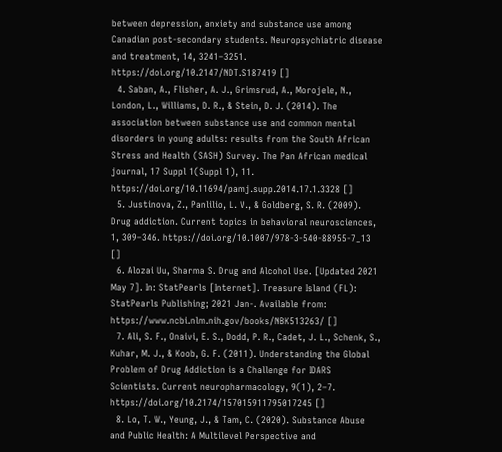between depression, anxiety and substance use among Canadian post-secondary students. Neuropsychiatric disease and treatment, 14, 3241–3251. https://doi.org/10.2147/NDT.S187419 []
  4. Saban, A., Flisher, A. J., Grimsrud, A., Morojele, N., London, L., Williams, D. R., & Stein, D. J. (2014). The association between substance use and common mental disorders in young adults: results from the South African Stress and Health (SASH) Survey. The Pan African medical journal, 17 Suppl 1(Suppl 1), 11. https://doi.org/10.11694/pamj.supp.2014.17.1.3328 []
  5. Justinova, Z., Panlilio, L. V., & Goldberg, S. R. (2009). Drug addiction. Current topics in behavioral neurosciences, 1, 309–346. https://doi.org/10.1007/978-3-540-88955-7_13 []
  6. Alozai Uu, Sharma S. Drug and Alcohol Use. [Updated 2021 May 7]. In: StatPearls [Internet]. Treasure Island (FL): StatPearls Publishing; 2021 Jan-. Available from: https://www.ncbi.nlm.nih.gov/books/NBK513263/ []
  7. Ali, S. F., Onaivi, E. S., Dodd, P. R., Cadet, J. L., Schenk, S., Kuhar, M. J., & Koob, G. F. (2011). Understanding the Global Problem of Drug Addiction is a Challenge for IDARS Scientists. Current neuropharmacology, 9(1), 2–7. https://doi.org/10.2174/157015911795017245 []
  8. Lo, T. W., Yeung, J., & Tam, C. (2020). Substance Abuse and Public Health: A Multilevel Perspective and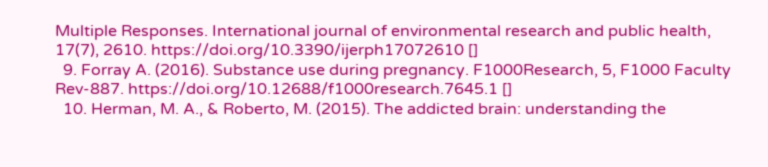Multiple Responses. International journal of environmental research and public health, 17(7), 2610. https://doi.org/10.3390/ijerph17072610 []
  9. Forray A. (2016). Substance use during pregnancy. F1000Research, 5, F1000 Faculty Rev-887. https://doi.org/10.12688/f1000research.7645.1 []
  10. Herman, M. A., & Roberto, M. (2015). The addicted brain: understanding the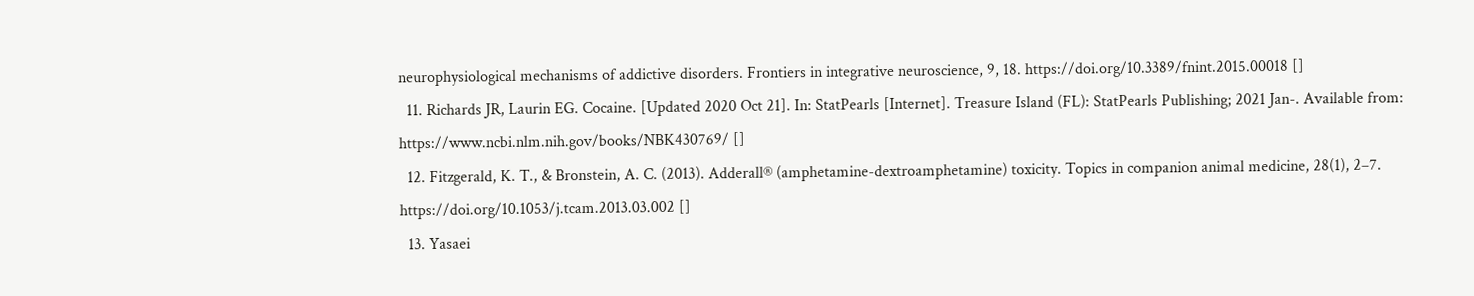neurophysiological mechanisms of addictive disorders. Frontiers in integrative neuroscience, 9, 18. https://doi.org/10.3389/fnint.2015.00018 []
  11. Richards JR, Laurin EG. Cocaine. [Updated 2020 Oct 21]. In: StatPearls [Internet]. Treasure Island (FL): StatPearls Publishing; 2021 Jan-. Available from: https://www.ncbi.nlm.nih.gov/books/NBK430769/ []
  12. Fitzgerald, K. T., & Bronstein, A. C. (2013). Adderall® (amphetamine-dextroamphetamine) toxicity. Topics in companion animal medicine, 28(1), 2–7. https://doi.org/10.1053/j.tcam.2013.03.002 []
  13. Yasaei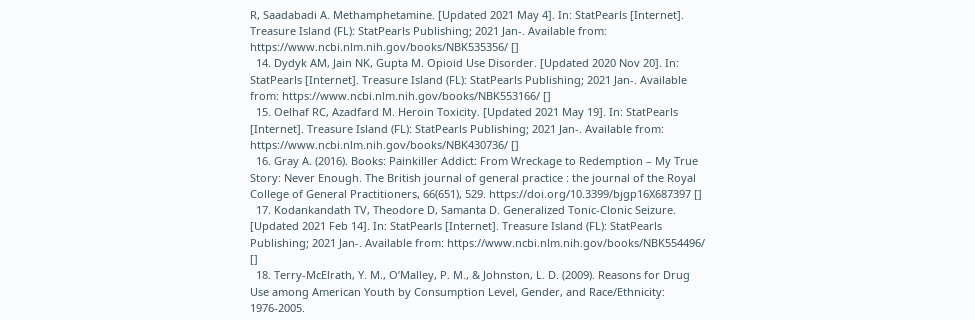R, Saadabadi A. Methamphetamine. [Updated 2021 May 4]. In: StatPearls [Internet]. Treasure Island (FL): StatPearls Publishing; 2021 Jan-. Available from: https://www.ncbi.nlm.nih.gov/books/NBK535356/ []
  14. Dydyk AM, Jain NK, Gupta M. Opioid Use Disorder. [Updated 2020 Nov 20]. In: StatPearls [Internet]. Treasure Island (FL): StatPearls Publishing; 2021 Jan-. Available from: https://www.ncbi.nlm.nih.gov/books/NBK553166/ []
  15. Oelhaf RC, Azadfard M. Heroin Toxicity. [Updated 2021 May 19]. In: StatPearls [Internet]. Treasure Island (FL): StatPearls Publishing; 2021 Jan-. Available from: https://www.ncbi.nlm.nih.gov/books/NBK430736/ []
  16. Gray A. (2016). Books: Painkiller Addict: From Wreckage to Redemption – My True Story: Never Enough. The British journal of general practice : the journal of the Royal College of General Practitioners, 66(651), 529. https://doi.org/10.3399/bjgp16X687397 []
  17. Kodankandath TV, Theodore D, Samanta D. Generalized Tonic-Clonic Seizure. [Updated 2021 Feb 14]. In: StatPearls [Internet]. Treasure Island (FL): StatPearls Publishing; 2021 Jan-. Available from: https://www.ncbi.nlm.nih.gov/books/NBK554496/ []
  18. Terry-McElrath, Y. M., O’Malley, P. M., & Johnston, L. D. (2009). Reasons for Drug Use among American Youth by Consumption Level, Gender, and Race/Ethnicity: 1976-2005.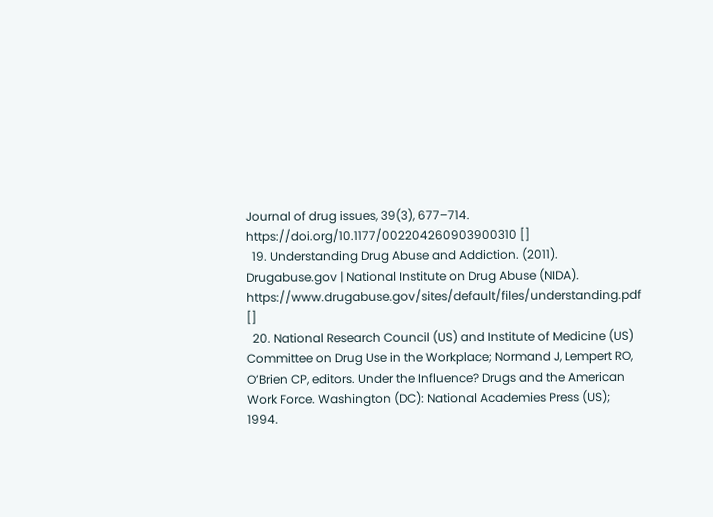Journal of drug issues, 39(3), 677–714. https://doi.org/10.1177/002204260903900310 []
  19. Understanding Drug Abuse and Addiction. (2011). Drugabuse.gov | National Institute on Drug Abuse (NIDA). https://www.drugabuse.gov/sites/default/files/understanding.pdf []
  20. National Research Council (US) and Institute of Medicine (US) Committee on Drug Use in the Workplace; Normand J, Lempert RO, O’Brien CP, editors. Under the Influence? Drugs and the American Work Force. Washington (DC): National Academies Press (US); 1994.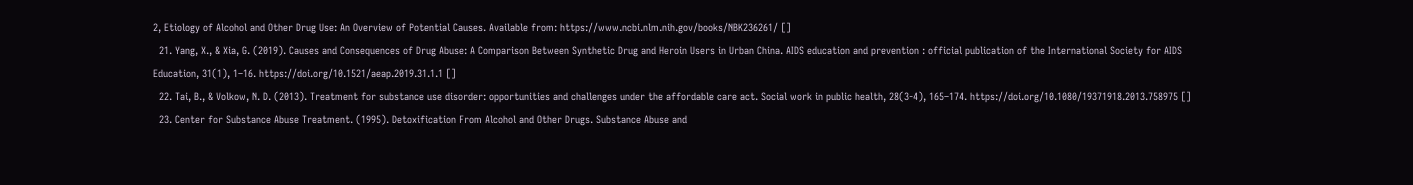2, Etiology of Alcohol and Other Drug Use: An Overview of Potential Causes. Available from: https://www.ncbi.nlm.nih.gov/books/NBK236261/ []
  21. Yang, X., & Xia, G. (2019). Causes and Consequences of Drug Abuse: A Comparison Between Synthetic Drug and Heroin Users in Urban China. AIDS education and prevention : official publication of the International Society for AIDS Education, 31(1), 1–16. https://doi.org/10.1521/aeap.2019.31.1.1 []
  22. Tai, B., & Volkow, N. D. (2013). Treatment for substance use disorder: opportunities and challenges under the affordable care act. Social work in public health, 28(3-4), 165–174. https://doi.org/10.1080/19371918.2013.758975 []
  23. Center for Substance Abuse Treatment. (1995). Detoxification From Alcohol and Other Drugs. Substance Abuse and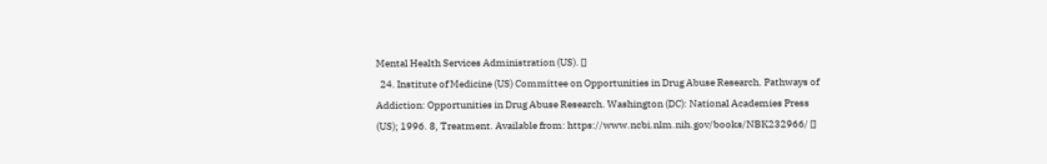Mental Health Services Administration (US). []
  24. Institute of Medicine (US) Committee on Opportunities in Drug Abuse Research. Pathways of Addiction: Opportunities in Drug Abuse Research. Washington (DC): National Academies Press (US); 1996. 8, Treatment. Available from: https://www.ncbi.nlm.nih.gov/books/NBK232966/ []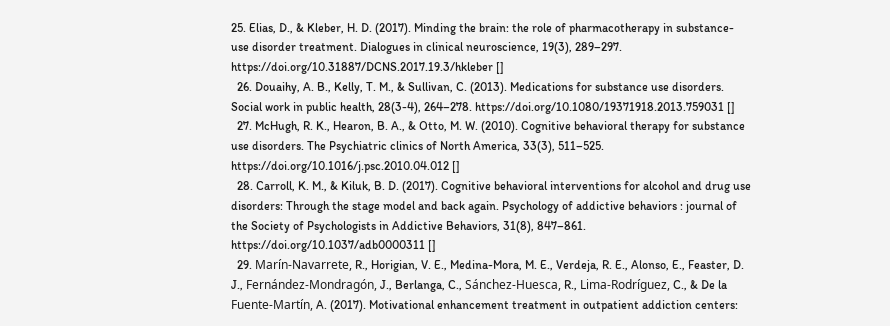25. Elias, D., & Kleber, H. D. (2017). Minding the brain: the role of pharmacotherapy in substance-use disorder treatment. Dialogues in clinical neuroscience, 19(3), 289–297. https://doi.org/10.31887/DCNS.2017.19.3/hkleber []
  26. Douaihy, A. B., Kelly, T. M., & Sullivan, C. (2013). Medications for substance use disorders. Social work in public health, 28(3-4), 264–278. https://doi.org/10.1080/19371918.2013.759031 []
  27. McHugh, R. K., Hearon, B. A., & Otto, M. W. (2010). Cognitive behavioral therapy for substance use disorders. The Psychiatric clinics of North America, 33(3), 511–525. https://doi.org/10.1016/j.psc.2010.04.012 []
  28. Carroll, K. M., & Kiluk, B. D. (2017). Cognitive behavioral interventions for alcohol and drug use disorders: Through the stage model and back again. Psychology of addictive behaviors : journal of the Society of Psychologists in Addictive Behaviors, 31(8), 847–861. https://doi.org/10.1037/adb0000311 []
  29. Marín-Navarrete, R., Horigian, V. E., Medina-Mora, M. E., Verdeja, R. E., Alonso, E., Feaster, D. J., Fernández-Mondragón, J., Berlanga, C., Sánchez-Huesca, R., Lima-Rodríguez, C., & De la Fuente-Martín, A. (2017). Motivational enhancement treatment in outpatient addiction centers: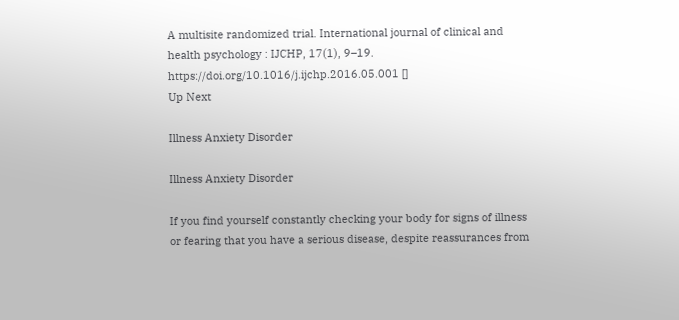A multisite randomized trial. International journal of clinical and health psychology : IJCHP, 17(1), 9–19. https://doi.org/10.1016/j.ijchp.2016.05.001 []
Up Next

Illness Anxiety Disorder

Illness Anxiety Disorder

If you find yourself constantly checking your body for signs of illness or fearing that you have a serious disease, despite reassurances from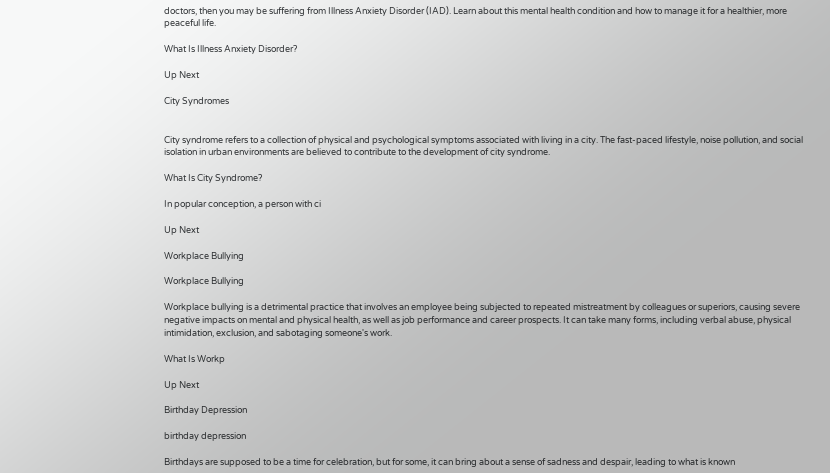doctors, then you may be suffering from Illness Anxiety Disorder (IAD). Learn about this mental health condition and how to manage it for a healthier, more peaceful life.

What Is Illness Anxiety Disorder?

Up Next

City Syndromes


City syndrome refers to a collection of physical and psychological symptoms associated with living in a city. The fast-paced lifestyle, noise pollution, and social isolation in urban environments are believed to contribute to the development of city syndrome.

What Is City Syndrome?

In popular conception, a person with ci

Up Next

Workplace Bullying

Workplace Bullying

Workplace bullying is a detrimental practice that involves an employee being subjected to repeated mistreatment by colleagues or superiors, causing severe negative impacts on mental and physical health, as well as job performance and career prospects. It can take many forms, including verbal abuse, physical intimidation, exclusion, and sabotaging someone's work.

What Is Workp

Up Next

Birthday Depression

birthday depression

Birthdays are supposed to be a time for celebration, but for some, it can bring about a sense of sadness and despair, leading to what is known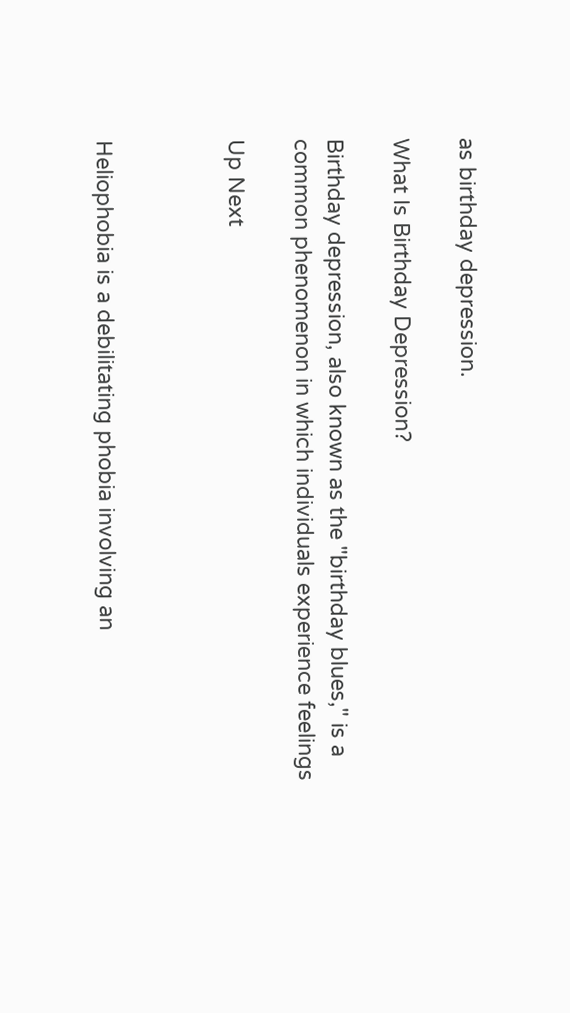as birthday depression.

What Is Birthday Depression?

Birthday depression, also known as the "birthday blues," is a common phenomenon in which individuals experience feelings

Up Next



Heliophobia is a debilitating phobia involving an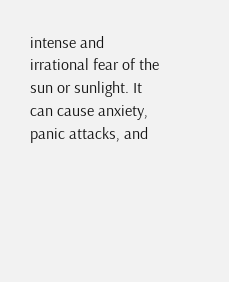intense and irrational fear of the sun or sunlight. It can cause anxiety, panic attacks, and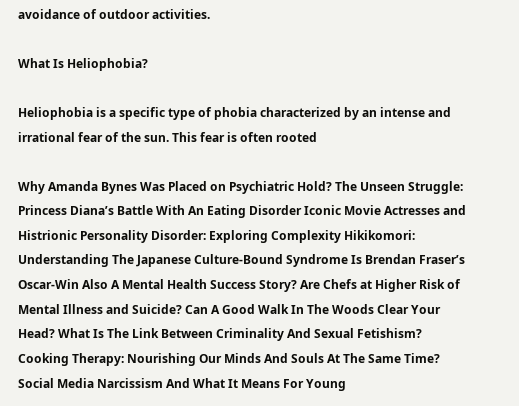avoidance of outdoor activities.

What Is Heliophobia?

Heliophobia is a specific type of phobia characterized by an intense and irrational fear of the sun. This fear is often rooted

Why Amanda Bynes Was Placed on Psychiatric Hold? The Unseen Struggle: Princess Diana’s Battle With An Eating Disorder Iconic Movie Actresses and Histrionic Personality Disorder: Exploring Complexity Hikikomori: Understanding The Japanese Culture-Bound Syndrome Is Brendan Fraser’s Oscar-Win Also A Mental Health Success Story? Are Chefs at Higher Risk of Mental Illness and Suicide? Can A Good Walk In The Woods Clear Your Head? What Is The Link Between Criminality And Sexual Fetishism? Cooking Therapy: Nourishing Our Minds And Souls At The Same Time? Social Media Narcissism And What It Means For Young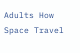Adults How Space Travel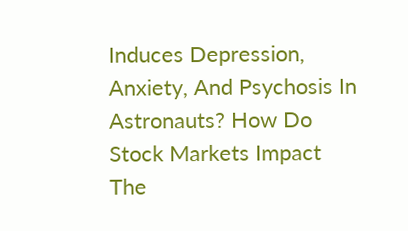Induces Depression, Anxiety, And Psychosis In Astronauts? How Do Stock Markets Impact The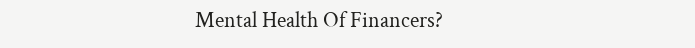Mental Health Of Financers?